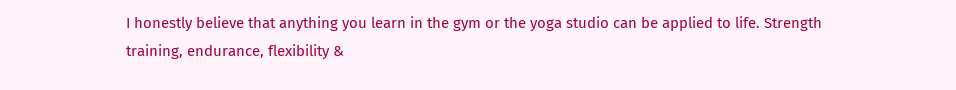I honestly believe that anything you learn in the gym or the yoga studio can be applied to life. Strength training, endurance, flexibility &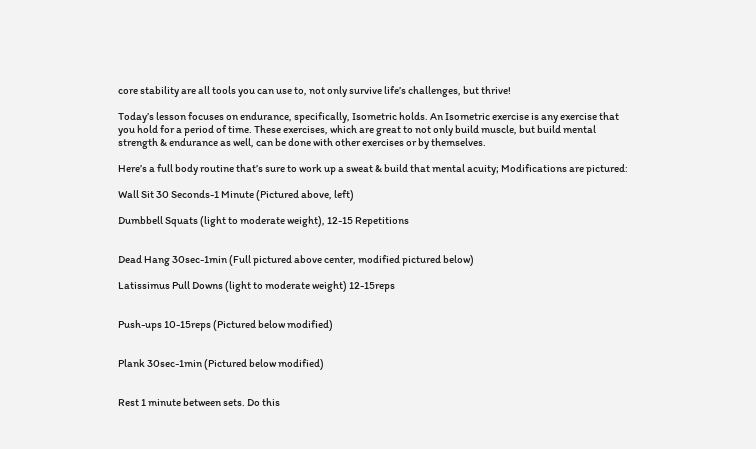core stability are all tools you can use to, not only survive life’s challenges, but thrive!

Today’s lesson focuses on endurance, specifically, Isometric holds. An Isometric exercise is any exercise that you hold for a period of time. These exercises, which are great to not only build muscle, but build mental strength & endurance as well, can be done with other exercises or by themselves.

Here’s a full body routine that’s sure to work up a sweat & build that mental acuity; Modifications are pictured:

Wall Sit 30 Seconds-1 Minute (Pictured above, left)

Dumbbell Squats (light to moderate weight), 12-15 Repetitions


Dead Hang 30sec-1min (Full pictured above center, modified pictured below)

Latissimus Pull Downs (light to moderate weight) 12-15reps


Push-ups 10-15reps (Pictured below modified)


Plank 30sec-1min (Pictured below modified)


Rest 1 minute between sets. Do this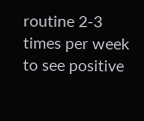routine 2-3 times per week to see positive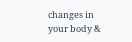changes in your body &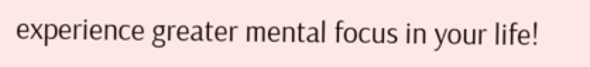experience greater mental focus in your life!